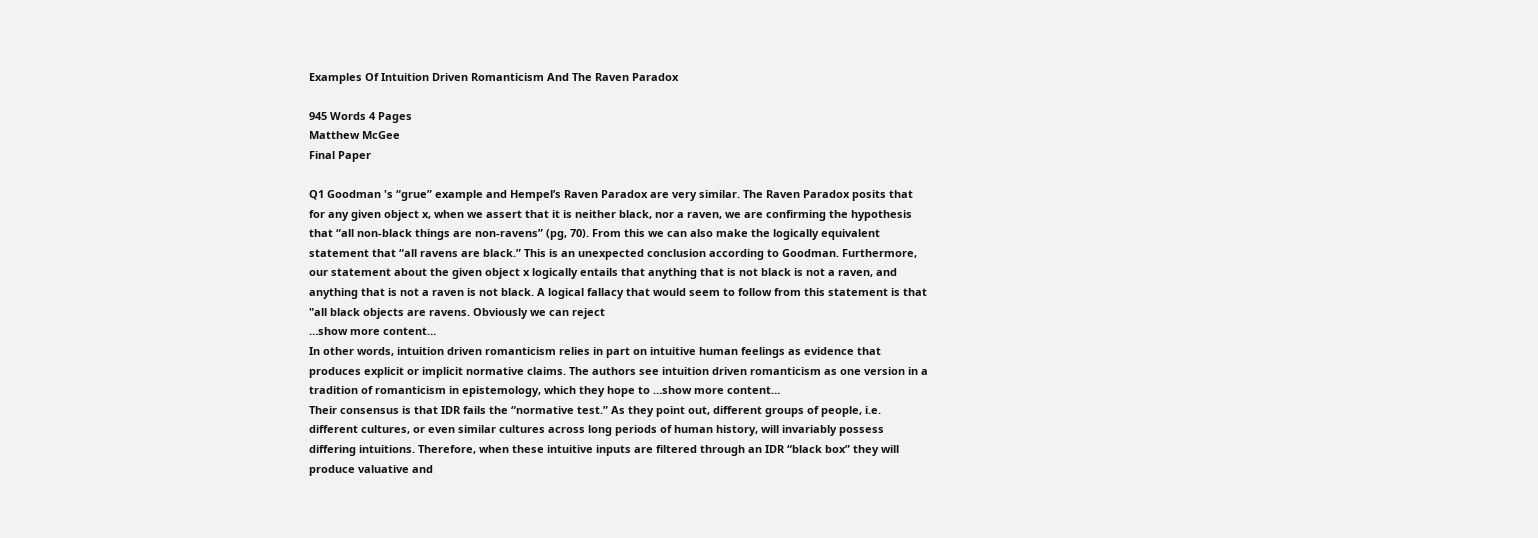Examples Of Intuition Driven Romanticism And The Raven Paradox

945 Words 4 Pages
Matthew McGee
Final Paper

Q1 Goodman 's “grue” example and Hempel’s Raven Paradox are very similar. The Raven Paradox posits that for any given object x, when we assert that it is neither black, nor a raven, we are confirming the hypothesis that “all non-black things are non-ravens” (pg, 70). From this we can also make the logically equivalent statement that “all ravens are black.” This is an unexpected conclusion according to Goodman. Furthermore, our statement about the given object x logically entails that anything that is not black is not a raven, and anything that is not a raven is not black. A logical fallacy that would seem to follow from this statement is that "all black objects are ravens. Obviously we can reject
…show more content…
In other words, intuition driven romanticism relies in part on intuitive human feelings as evidence that produces explicit or implicit normative claims. The authors see intuition driven romanticism as one version in a tradition of romanticism in epistemology, which they hope to …show more content…
Their consensus is that IDR fails the “normative test.” As they point out, different groups of people, i.e. different cultures, or even similar cultures across long periods of human history, will invariably possess differing intuitions. Therefore, when these intuitive inputs are filtered through an IDR “black box” they will produce valuative and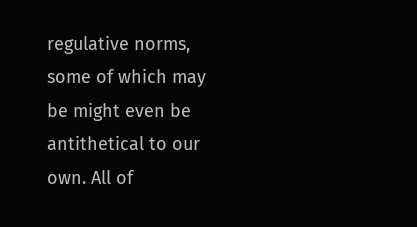regulative norms, some of which may be might even be antithetical to our own. All of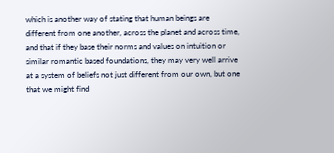which is another way of stating that human beings are different from one another, across the planet and across time, and that if they base their norms and values on intuition or similar romantic based foundations, they may very well arrive at a system of beliefs not just different from our own, but one that we might find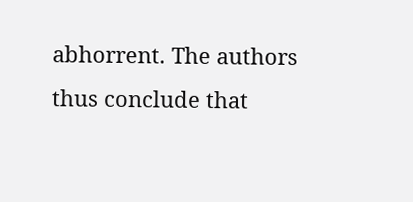abhorrent. The authors thus conclude that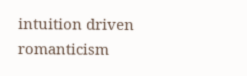intuition driven romanticism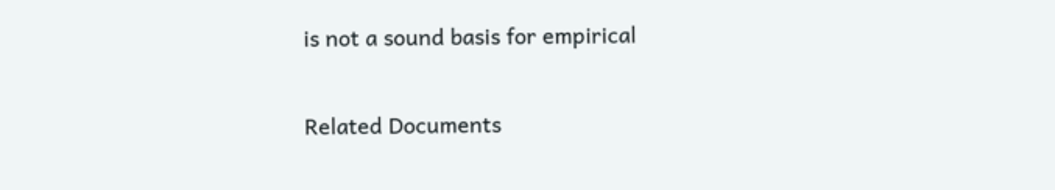is not a sound basis for empirical

Related Documents